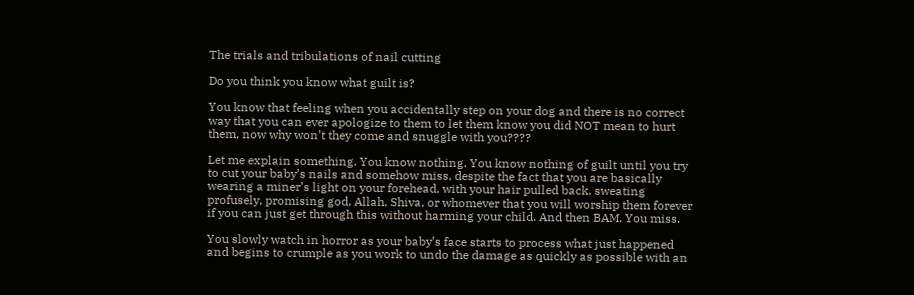The trials and tribulations of nail cutting

Do you think you know what guilt is?

You know that feeling when you accidentally step on your dog and there is no correct way that you can ever apologize to them to let them know you did NOT mean to hurt them, now why won’t they come and snuggle with you????

Let me explain something. You know nothing. You know nothing of guilt until you try to cut your baby’s nails and somehow miss, despite the fact that you are basically wearing a miner’s light on your forehead, with your hair pulled back, sweating profusely, promising god, Allah, Shiva, or whomever that you will worship them forever if you can just get through this without harming your child. And then BAM. You miss.

You slowly watch in horror as your baby’s face starts to process what just happened and begins to crumple as you work to undo the damage as quickly as possible with an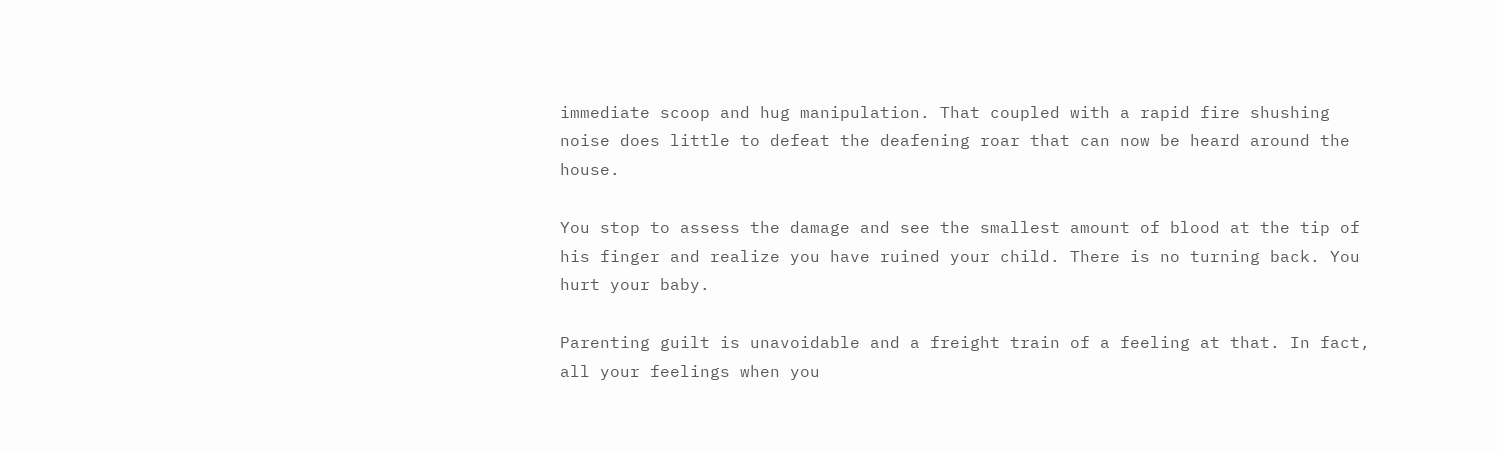immediate scoop and hug manipulation. That coupled with a rapid fire shushing noise does little to defeat the deafening roar that can now be heard around the house.

You stop to assess the damage and see the smallest amount of blood at the tip of his finger and realize you have ruined your child. There is no turning back. You hurt your baby.

Parenting guilt is unavoidable and a freight train of a feeling at that. In fact, all your feelings when you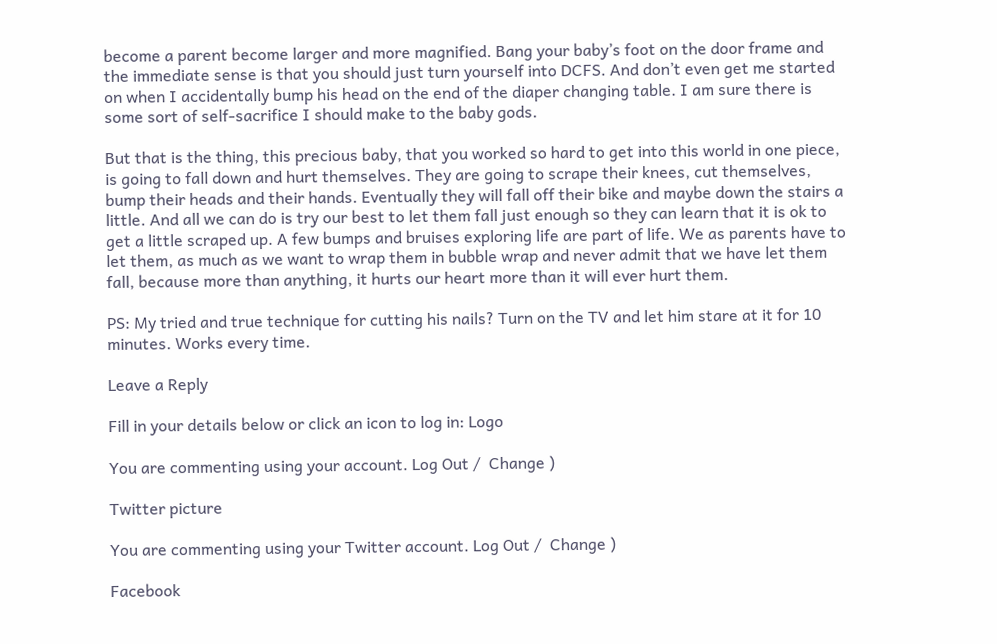become a parent become larger and more magnified. Bang your baby’s foot on the door frame and the immediate sense is that you should just turn yourself into DCFS. And don’t even get me started on when I accidentally bump his head on the end of the diaper changing table. I am sure there is some sort of self-sacrifice I should make to the baby gods.

But that is the thing, this precious baby, that you worked so hard to get into this world in one piece, is going to fall down and hurt themselves. They are going to scrape their knees, cut themselves, bump their heads and their hands. Eventually they will fall off their bike and maybe down the stairs a little. And all we can do is try our best to let them fall just enough so they can learn that it is ok to get a little scraped up. A few bumps and bruises exploring life are part of life. We as parents have to let them, as much as we want to wrap them in bubble wrap and never admit that we have let them fall, because more than anything, it hurts our heart more than it will ever hurt them.

PS: My tried and true technique for cutting his nails? Turn on the TV and let him stare at it for 10 minutes. Works every time.

Leave a Reply

Fill in your details below or click an icon to log in: Logo

You are commenting using your account. Log Out /  Change )

Twitter picture

You are commenting using your Twitter account. Log Out /  Change )

Facebook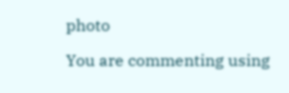photo

You are commenting using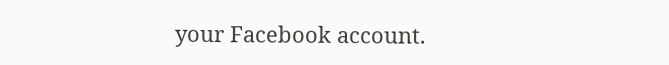your Facebook account.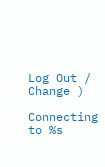Log Out /  Change )

Connecting to %s